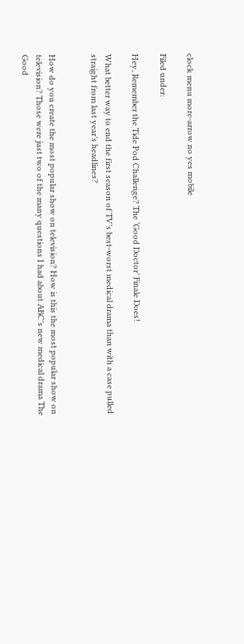clock menu more-arrow no yes mobile

Filed under:

Hey, Remember the Tide Pod Challenge? The ‘Good Doctor’ Finale Does!

What better way to end the first season of TV’s best-worst medical drama than with a case pulled straight from last year’s headlines?


How do you create the most popular show on television? How is this the most popular show on television? Those were just two of the many questions I had about ABC’s new medical drama The Good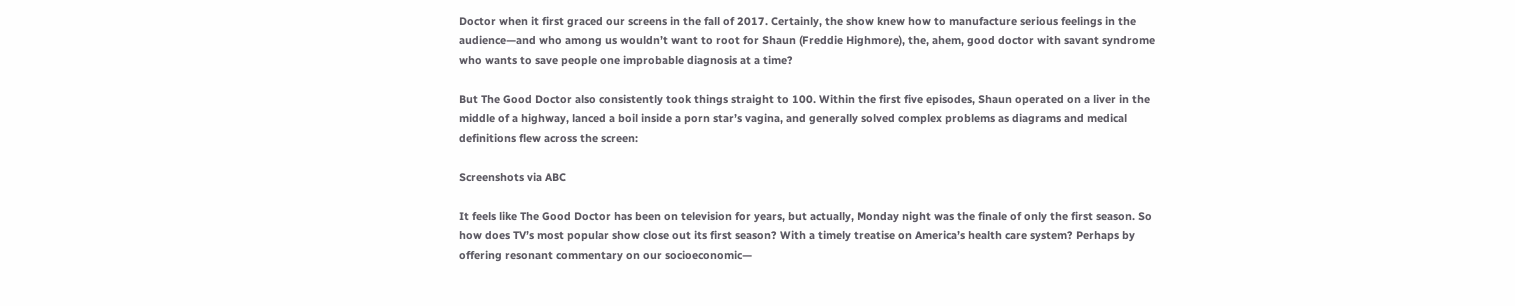Doctor when it first graced our screens in the fall of 2017. Certainly, the show knew how to manufacture serious feelings in the audience—and who among us wouldn’t want to root for Shaun (Freddie Highmore), the, ahem, good doctor with savant syndrome who wants to save people one improbable diagnosis at a time?

But The Good Doctor also consistently took things straight to 100. Within the first five episodes, Shaun operated on a liver in the middle of a highway, lanced a boil inside a porn star’s vagina, and generally solved complex problems as diagrams and medical definitions flew across the screen:

Screenshots via ABC

It feels like The Good Doctor has been on television for years, but actually, Monday night was the finale of only the first season. So how does TV’s most popular show close out its first season? With a timely treatise on America’s health care system? Perhaps by offering resonant commentary on our socioeconomic—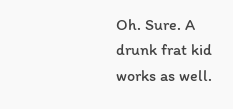Oh. Sure. A drunk frat kid works as well.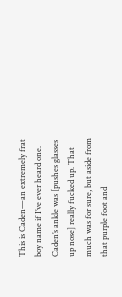This is Caden—an extremely frat boy name if I’ve ever heard one. Caden’s ankle was [pushes glasses up nose] really fucked up. That much was for sure, but aside from that purple foot and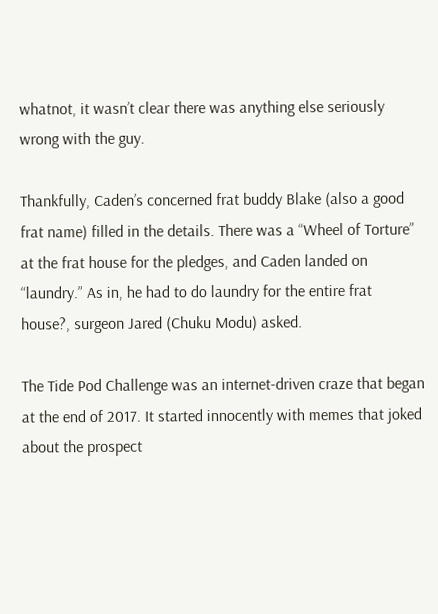whatnot, it wasn’t clear there was anything else seriously wrong with the guy.

Thankfully, Caden’s concerned frat buddy Blake (also a good frat name) filled in the details. There was a “Wheel of Torture” at the frat house for the pledges, and Caden landed on “laundry.” As in, he had to do laundry for the entire frat house?, surgeon Jared (Chuku Modu) asked.

The Tide Pod Challenge was an internet-driven craze that began at the end of 2017. It started innocently with memes that joked about the prospect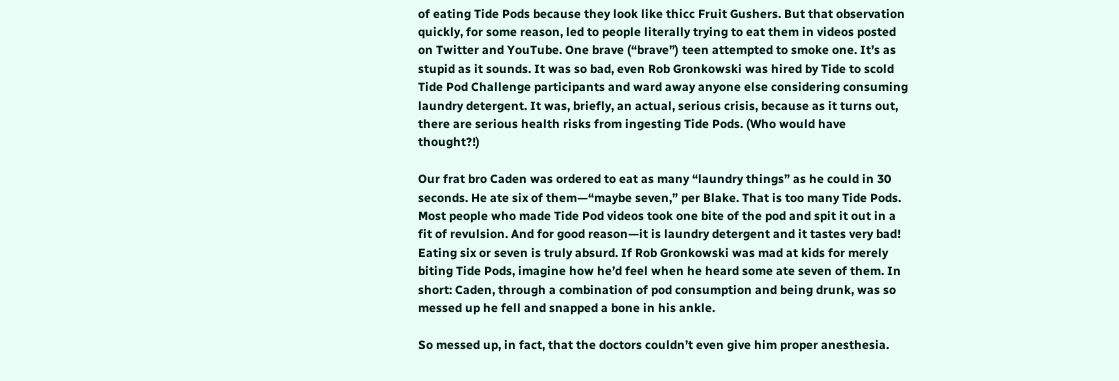of eating Tide Pods because they look like thicc Fruit Gushers. But that observation quickly, for some reason, led to people literally trying to eat them in videos posted on Twitter and YouTube. One brave (“brave”) teen attempted to smoke one. It’s as stupid as it sounds. It was so bad, even Rob Gronkowski was hired by Tide to scold Tide Pod Challenge participants and ward away anyone else considering consuming laundry detergent. It was, briefly, an actual, serious crisis, because as it turns out, there are serious health risks from ingesting Tide Pods. (Who would have thought?!)

Our frat bro Caden was ordered to eat as many “laundry things” as he could in 30 seconds. He ate six of them—“maybe seven,” per Blake. That is too many Tide Pods. Most people who made Tide Pod videos took one bite of the pod and spit it out in a fit of revulsion. And for good reason—it is laundry detergent and it tastes very bad! Eating six or seven is truly absurd. If Rob Gronkowski was mad at kids for merely biting Tide Pods, imagine how he’d feel when he heard some ate seven of them. In short: Caden, through a combination of pod consumption and being drunk, was so messed up he fell and snapped a bone in his ankle.

So messed up, in fact, that the doctors couldn’t even give him proper anesthesia.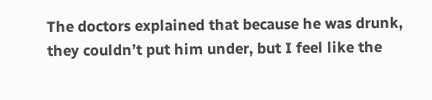The doctors explained that because he was drunk, they couldn’t put him under, but I feel like the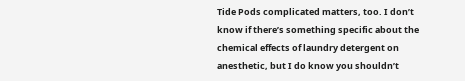Tide Pods complicated matters, too. I don’t know if there’s something specific about the chemical effects of laundry detergent on anesthetic, but I do know you shouldn’t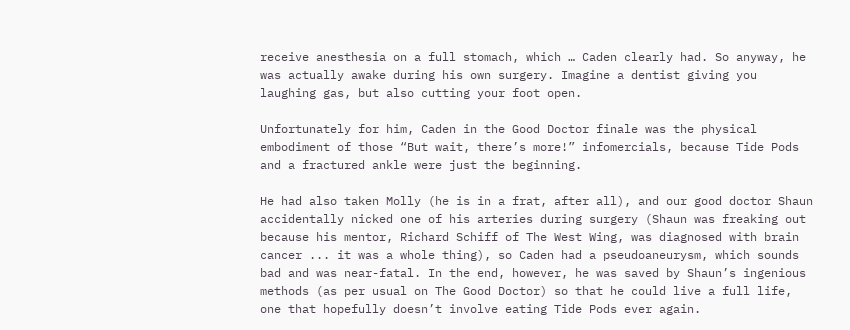receive anesthesia on a full stomach, which … Caden clearly had. So anyway, he was actually awake during his own surgery. Imagine a dentist giving you laughing gas, but also cutting your foot open.

Unfortunately for him, Caden in the Good Doctor finale was the physical embodiment of those “But wait, there’s more!” infomercials, because Tide Pods and a fractured ankle were just the beginning.

He had also taken Molly (he is in a frat, after all), and our good doctor Shaun accidentally nicked one of his arteries during surgery (Shaun was freaking out because his mentor, Richard Schiff of The West Wing, was diagnosed with brain cancer ... it was a whole thing), so Caden had a pseudoaneurysm, which sounds bad and was near-fatal. In the end, however, he was saved by Shaun’s ingenious methods (as per usual on The Good Doctor) so that he could live a full life, one that hopefully doesn’t involve eating Tide Pods ever again.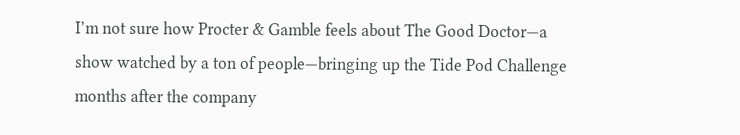I’m not sure how Procter & Gamble feels about The Good Doctor—a show watched by a ton of people—bringing up the Tide Pod Challenge months after the company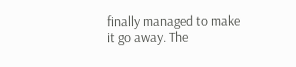finally managed to make it go away. The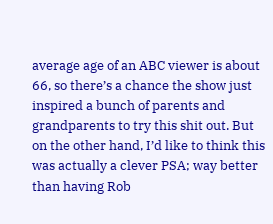average age of an ABC viewer is about 66, so there’s a chance the show just inspired a bunch of parents and grandparents to try this shit out. But on the other hand, I’d like to think this was actually a clever PSA; way better than having Rob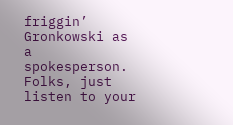friggin’ Gronkowski as a spokesperson. Folks, just listen to your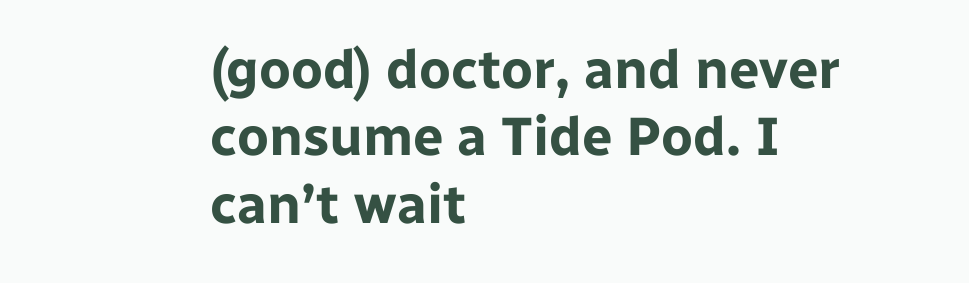(good) doctor, and never consume a Tide Pod. I can’t wait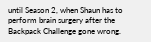until Season 2, when Shaun has to perform brain surgery after the Backpack Challenge gone wrong.